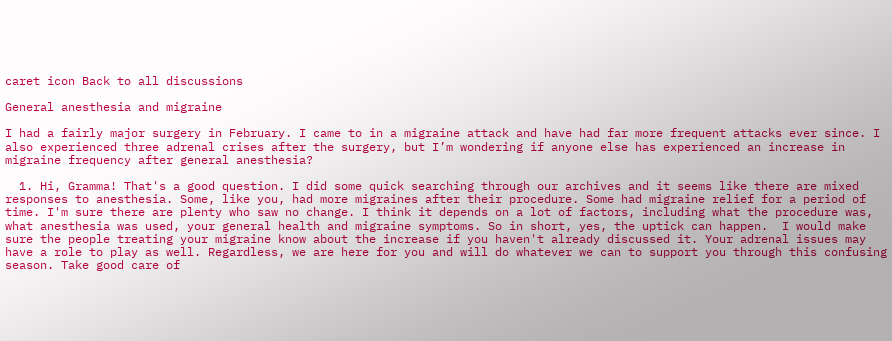caret icon Back to all discussions

General anesthesia and migraine

I had a fairly major surgery in February. I came to in a migraine attack and have had far more frequent attacks ever since. I also experienced three adrenal crises after the surgery, but I’m wondering if anyone else has experienced an increase in migraine frequency after general anesthesia?

  1. Hi, Gramma! That's a good question. I did some quick searching through our archives and it seems like there are mixed responses to anesthesia. Some, like you, had more migraines after their procedure. Some had migraine relief for a period of time. I'm sure there are plenty who saw no change. I think it depends on a lot of factors, including what the procedure was, what anesthesia was used, your general health and migraine symptoms. So in short, yes, the uptick can happen.  I would make sure the people treating your migraine know about the increase if you haven't already discussed it. Your adrenal issues may have a role to play as well. Regardless, we are here for you and will do whatever we can to support you through this confusing season. Take good care of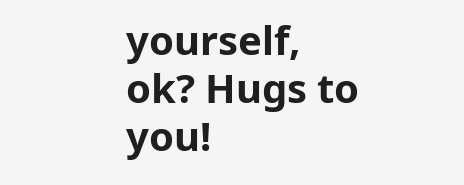yourself, ok? Hugs to you!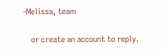-Melissa, team

    or create an account to reply.